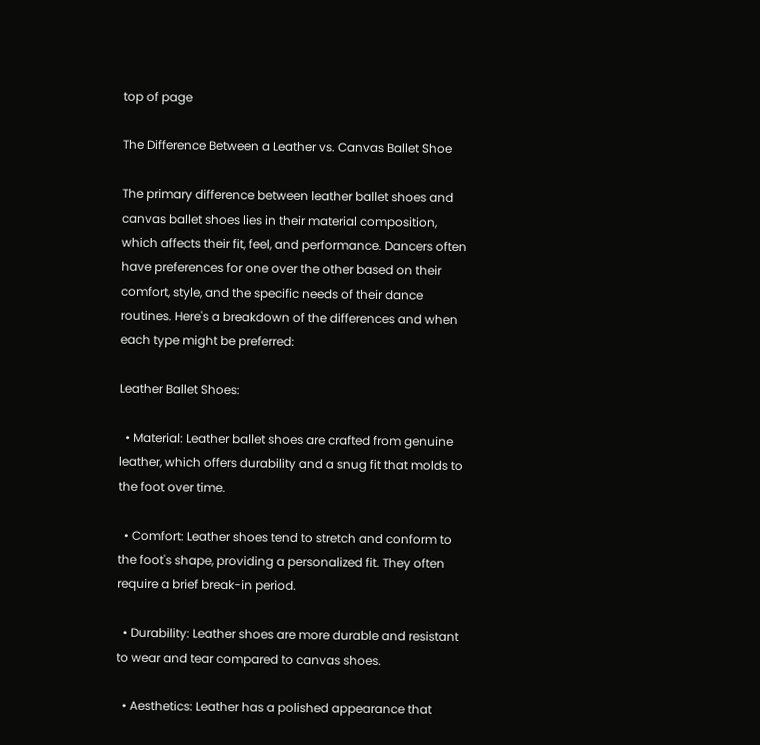top of page

The Difference Between a Leather vs. Canvas Ballet Shoe

The primary difference between leather ballet shoes and canvas ballet shoes lies in their material composition, which affects their fit, feel, and performance. Dancers often have preferences for one over the other based on their comfort, style, and the specific needs of their dance routines. Here's a breakdown of the differences and when each type might be preferred:

Leather Ballet Shoes:

  • Material: Leather ballet shoes are crafted from genuine leather, which offers durability and a snug fit that molds to the foot over time.

  • Comfort: Leather shoes tend to stretch and conform to the foot's shape, providing a personalized fit. They often require a brief break-in period.

  • Durability: Leather shoes are more durable and resistant to wear and tear compared to canvas shoes.

  • Aesthetics: Leather has a polished appearance that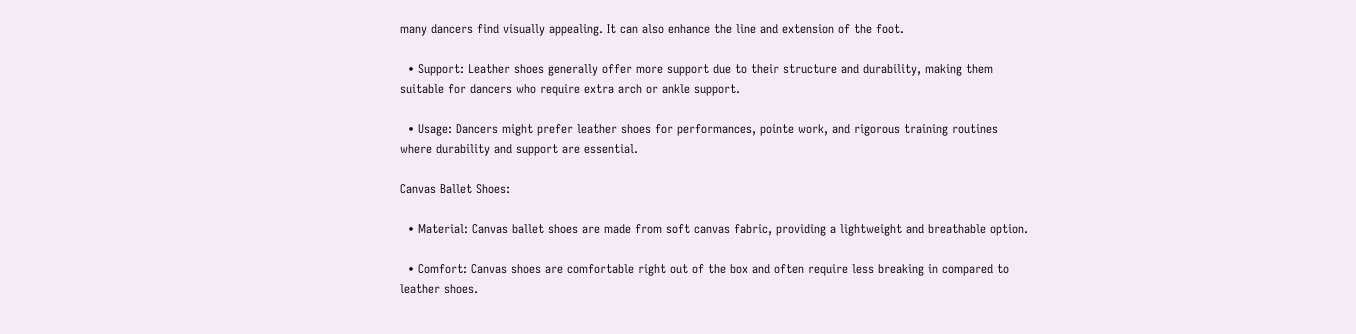many dancers find visually appealing. It can also enhance the line and extension of the foot.

  • Support: Leather shoes generally offer more support due to their structure and durability, making them suitable for dancers who require extra arch or ankle support.

  • Usage: Dancers might prefer leather shoes for performances, pointe work, and rigorous training routines where durability and support are essential.

Canvas Ballet Shoes:

  • Material: Canvas ballet shoes are made from soft canvas fabric, providing a lightweight and breathable option.

  • Comfort: Canvas shoes are comfortable right out of the box and often require less breaking in compared to leather shoes.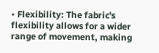• Flexibility: The fabric's flexibility allows for a wider range of movement, making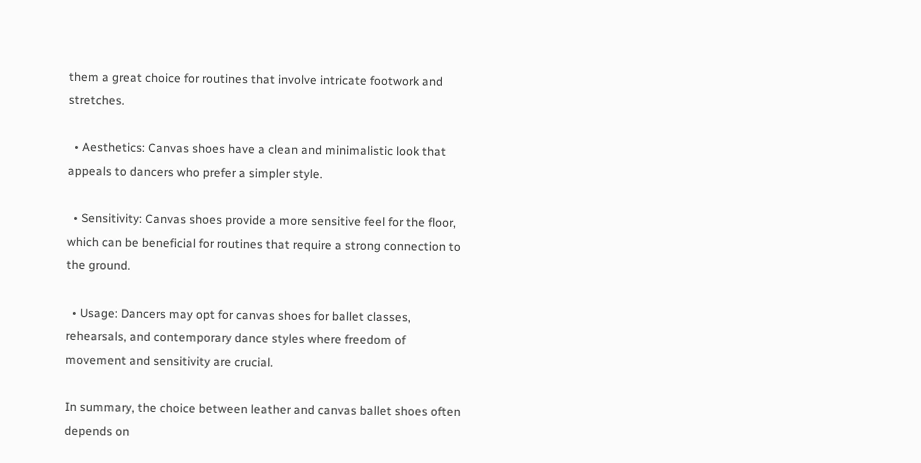them a great choice for routines that involve intricate footwork and stretches.

  • Aesthetics: Canvas shoes have a clean and minimalistic look that appeals to dancers who prefer a simpler style.

  • Sensitivity: Canvas shoes provide a more sensitive feel for the floor, which can be beneficial for routines that require a strong connection to the ground.

  • Usage: Dancers may opt for canvas shoes for ballet classes, rehearsals, and contemporary dance styles where freedom of movement and sensitivity are crucial.

In summary, the choice between leather and canvas ballet shoes often depends on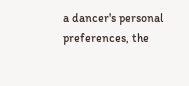a dancer's personal preferences, the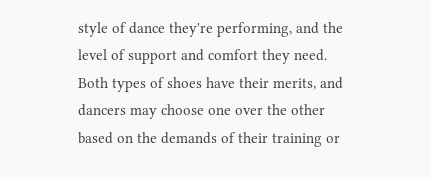style of dance they're performing, and the level of support and comfort they need. Both types of shoes have their merits, and dancers may choose one over the other based on the demands of their training or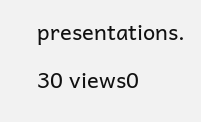presentations.

30 views0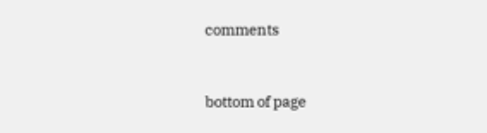comments


bottom of page